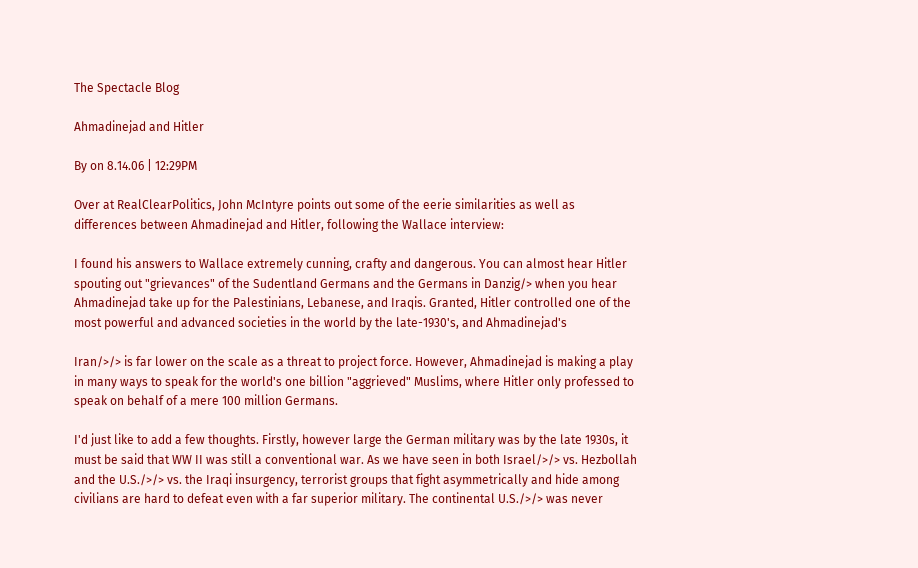The Spectacle Blog

Ahmadinejad and Hitler

By on 8.14.06 | 12:29PM

Over at RealClearPolitics, John McIntyre points out some of the eerie similarities as well as differences between Ahmadinejad and Hitler, following the Wallace interview:

I found his answers to Wallace extremely cunning, crafty and dangerous. You can almost hear Hitler spouting out "grievances" of the Sudentland Germans and the Germans in Danzig/> when you hear Ahmadinejad take up for the Palestinians, Lebanese, and Iraqis. Granted, Hitler controlled one of the most powerful and advanced societies in the world by the late-1930's, and Ahmadinejad's

Iran/>/> is far lower on the scale as a threat to project force. However, Ahmadinejad is making a play in many ways to speak for the world's one billion "aggrieved" Muslims, where Hitler only professed to speak on behalf of a mere 100 million Germans.

I'd just like to add a few thoughts. Firstly, however large the German military was by the late 1930s, it must be said that WW II was still a conventional war. As we have seen in both Israel/>/> vs. Hezbollah and the U.S./>/> vs. the Iraqi insurgency, terrorist groups that fight asymmetrically and hide among civilians are hard to defeat even with a far superior military. The continental U.S./>/> was never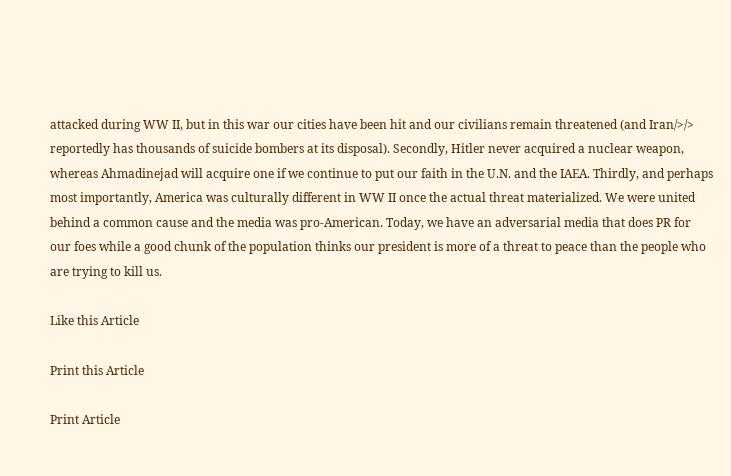attacked during WW II, but in this war our cities have been hit and our civilians remain threatened (and Iran/>/> reportedly has thousands of suicide bombers at its disposal). Secondly, Hitler never acquired a nuclear weapon, whereas Ahmadinejad will acquire one if we continue to put our faith in the U.N. and the IAEA. Thirdly, and perhaps most importantly, America was culturally different in WW II once the actual threat materialized. We were united behind a common cause and the media was pro-American. Today, we have an adversarial media that does PR for our foes while a good chunk of the population thinks our president is more of a threat to peace than the people who are trying to kill us.

Like this Article

Print this Article

Print Article